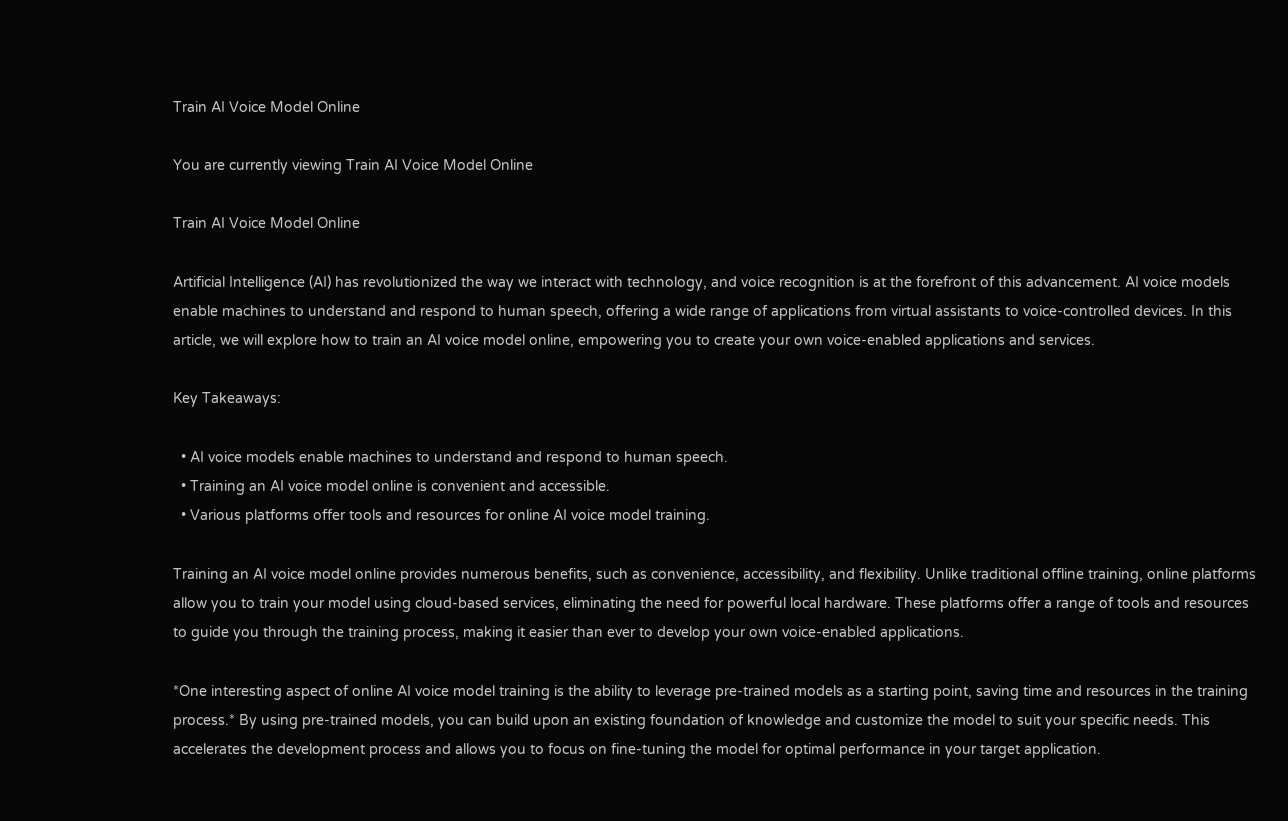Train AI Voice Model Online

You are currently viewing Train AI Voice Model Online

Train AI Voice Model Online

Artificial Intelligence (AI) has revolutionized the way we interact with technology, and voice recognition is at the forefront of this advancement. AI voice models enable machines to understand and respond to human speech, offering a wide range of applications from virtual assistants to voice-controlled devices. In this article, we will explore how to train an AI voice model online, empowering you to create your own voice-enabled applications and services.

Key Takeaways:

  • AI voice models enable machines to understand and respond to human speech.
  • Training an AI voice model online is convenient and accessible.
  • Various platforms offer tools and resources for online AI voice model training.

Training an AI voice model online provides numerous benefits, such as convenience, accessibility, and flexibility. Unlike traditional offline training, online platforms allow you to train your model using cloud-based services, eliminating the need for powerful local hardware. These platforms offer a range of tools and resources to guide you through the training process, making it easier than ever to develop your own voice-enabled applications.

*One interesting aspect of online AI voice model training is the ability to leverage pre-trained models as a starting point, saving time and resources in the training process.* By using pre-trained models, you can build upon an existing foundation of knowledge and customize the model to suit your specific needs. This accelerates the development process and allows you to focus on fine-tuning the model for optimal performance in your target application.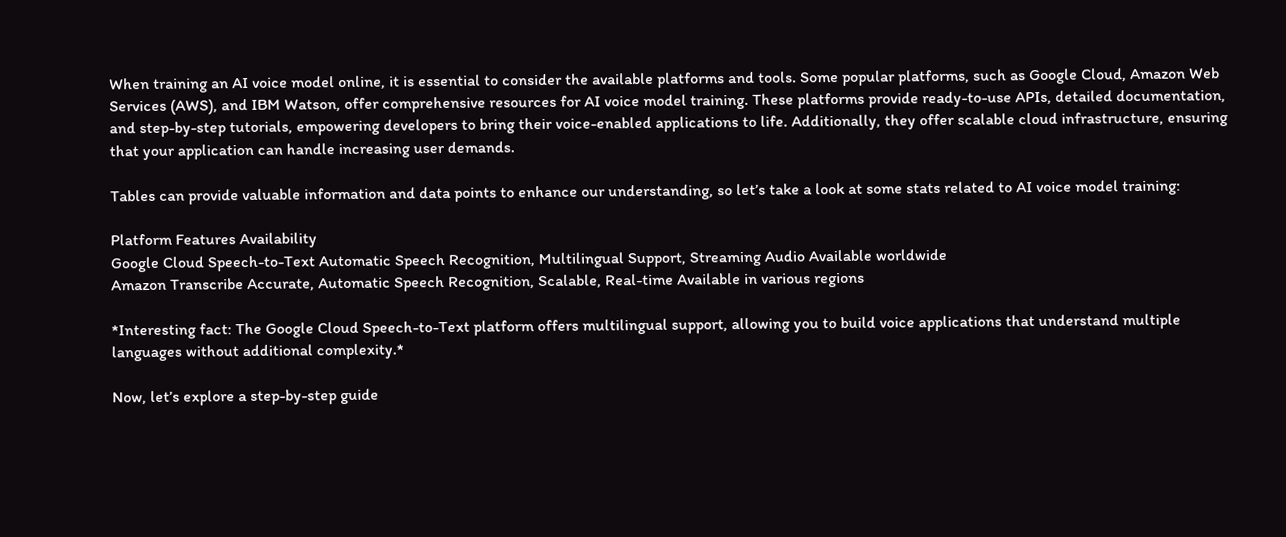When training an AI voice model online, it is essential to consider the available platforms and tools. Some popular platforms, such as Google Cloud, Amazon Web Services (AWS), and IBM Watson, offer comprehensive resources for AI voice model training. These platforms provide ready-to-use APIs, detailed documentation, and step-by-step tutorials, empowering developers to bring their voice-enabled applications to life. Additionally, they offer scalable cloud infrastructure, ensuring that your application can handle increasing user demands.

Tables can provide valuable information and data points to enhance our understanding, so let’s take a look at some stats related to AI voice model training:

Platform Features Availability
Google Cloud Speech-to-Text Automatic Speech Recognition, Multilingual Support, Streaming Audio Available worldwide
Amazon Transcribe Accurate, Automatic Speech Recognition, Scalable, Real-time Available in various regions

*Interesting fact: The Google Cloud Speech-to-Text platform offers multilingual support, allowing you to build voice applications that understand multiple languages without additional complexity.*

Now, let’s explore a step-by-step guide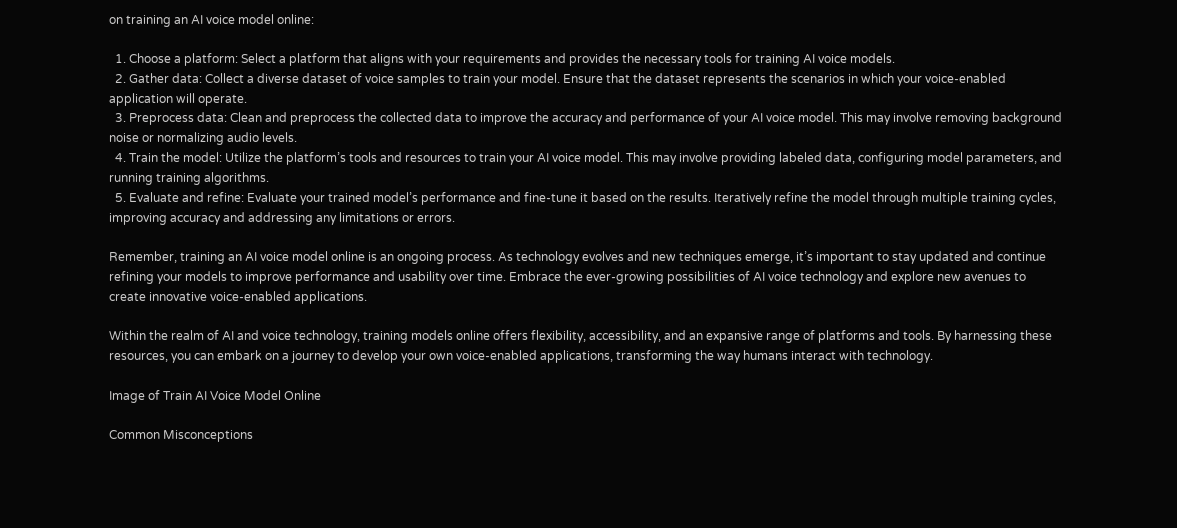on training an AI voice model online:

  1. Choose a platform: Select a platform that aligns with your requirements and provides the necessary tools for training AI voice models.
  2. Gather data: Collect a diverse dataset of voice samples to train your model. Ensure that the dataset represents the scenarios in which your voice-enabled application will operate.
  3. Preprocess data: Clean and preprocess the collected data to improve the accuracy and performance of your AI voice model. This may involve removing background noise or normalizing audio levels.
  4. Train the model: Utilize the platform’s tools and resources to train your AI voice model. This may involve providing labeled data, configuring model parameters, and running training algorithms.
  5. Evaluate and refine: Evaluate your trained model’s performance and fine-tune it based on the results. Iteratively refine the model through multiple training cycles, improving accuracy and addressing any limitations or errors.

Remember, training an AI voice model online is an ongoing process. As technology evolves and new techniques emerge, it’s important to stay updated and continue refining your models to improve performance and usability over time. Embrace the ever-growing possibilities of AI voice technology and explore new avenues to create innovative voice-enabled applications.

Within the realm of AI and voice technology, training models online offers flexibility, accessibility, and an expansive range of platforms and tools. By harnessing these resources, you can embark on a journey to develop your own voice-enabled applications, transforming the way humans interact with technology.

Image of Train AI Voice Model Online

Common Misconceptions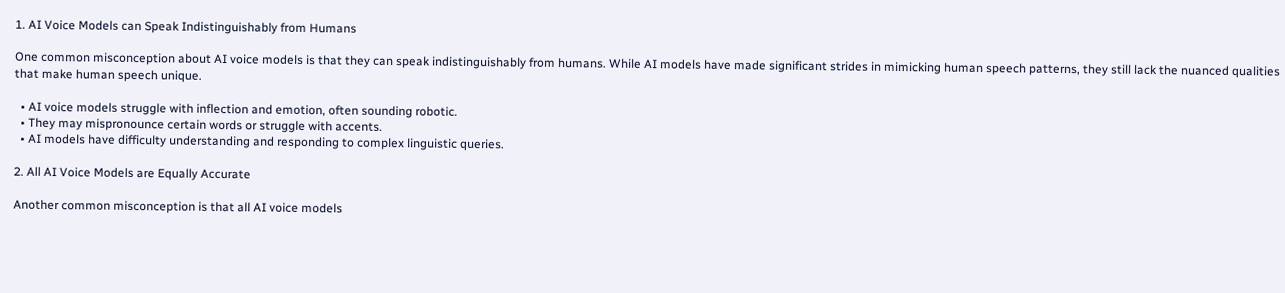1. AI Voice Models can Speak Indistinguishably from Humans

One common misconception about AI voice models is that they can speak indistinguishably from humans. While AI models have made significant strides in mimicking human speech patterns, they still lack the nuanced qualities that make human speech unique.

  • AI voice models struggle with inflection and emotion, often sounding robotic.
  • They may mispronounce certain words or struggle with accents.
  • AI models have difficulty understanding and responding to complex linguistic queries.

2. All AI Voice Models are Equally Accurate

Another common misconception is that all AI voice models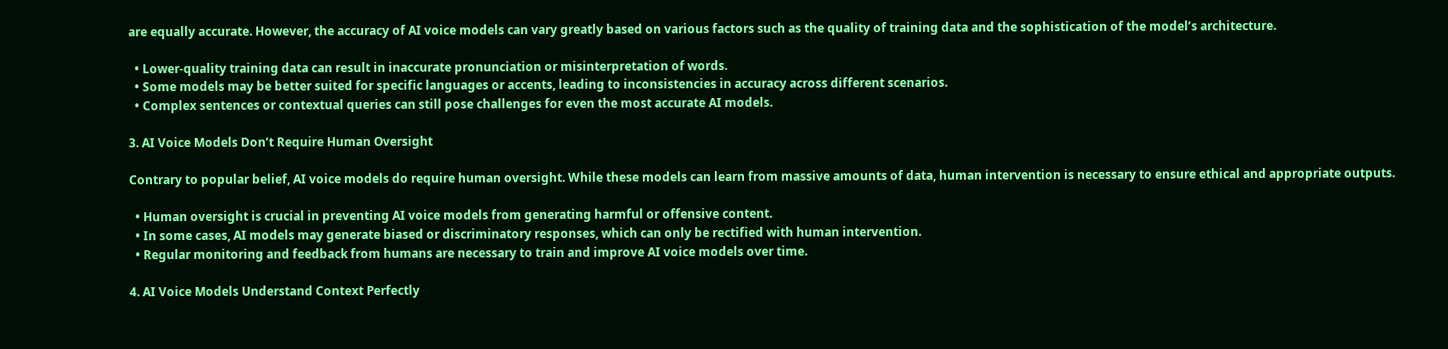are equally accurate. However, the accuracy of AI voice models can vary greatly based on various factors such as the quality of training data and the sophistication of the model’s architecture.

  • Lower-quality training data can result in inaccurate pronunciation or misinterpretation of words.
  • Some models may be better suited for specific languages or accents, leading to inconsistencies in accuracy across different scenarios.
  • Complex sentences or contextual queries can still pose challenges for even the most accurate AI models.

3. AI Voice Models Don’t Require Human Oversight

Contrary to popular belief, AI voice models do require human oversight. While these models can learn from massive amounts of data, human intervention is necessary to ensure ethical and appropriate outputs.

  • Human oversight is crucial in preventing AI voice models from generating harmful or offensive content.
  • In some cases, AI models may generate biased or discriminatory responses, which can only be rectified with human intervention.
  • Regular monitoring and feedback from humans are necessary to train and improve AI voice models over time.

4. AI Voice Models Understand Context Perfectly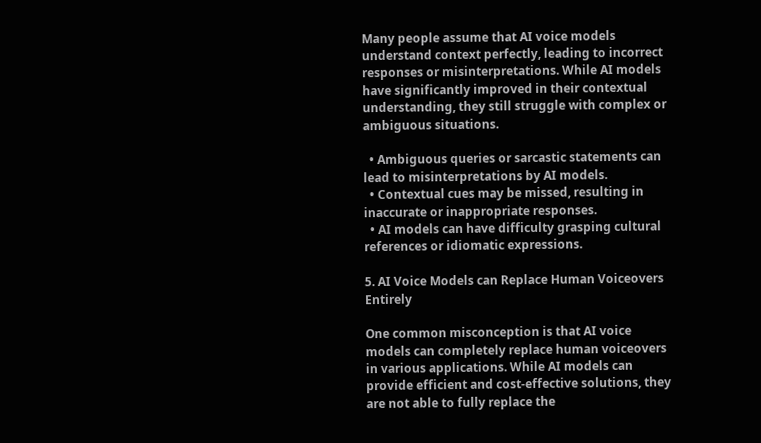Many people assume that AI voice models understand context perfectly, leading to incorrect responses or misinterpretations. While AI models have significantly improved in their contextual understanding, they still struggle with complex or ambiguous situations.

  • Ambiguous queries or sarcastic statements can lead to misinterpretations by AI models.
  • Contextual cues may be missed, resulting in inaccurate or inappropriate responses.
  • AI models can have difficulty grasping cultural references or idiomatic expressions.

5. AI Voice Models can Replace Human Voiceovers Entirely

One common misconception is that AI voice models can completely replace human voiceovers in various applications. While AI models can provide efficient and cost-effective solutions, they are not able to fully replace the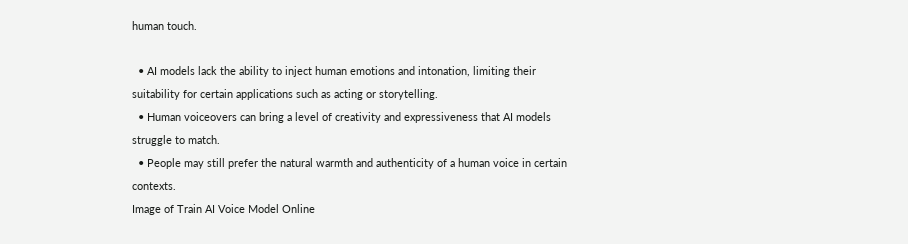human touch.

  • AI models lack the ability to inject human emotions and intonation, limiting their suitability for certain applications such as acting or storytelling.
  • Human voiceovers can bring a level of creativity and expressiveness that AI models struggle to match.
  • People may still prefer the natural warmth and authenticity of a human voice in certain contexts.
Image of Train AI Voice Model Online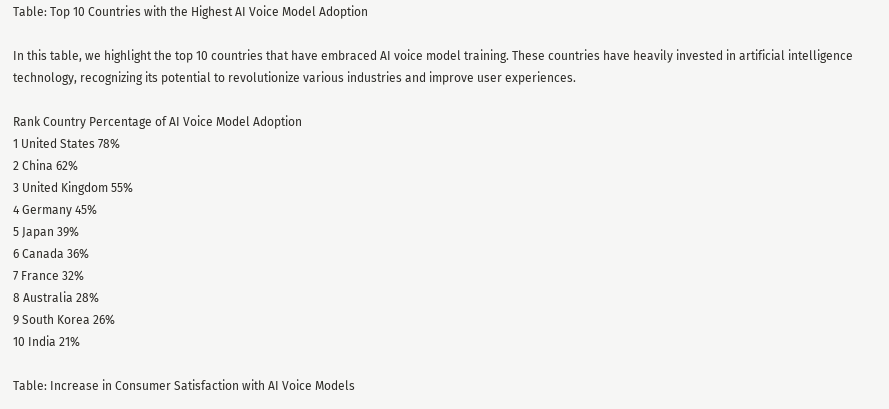Table: Top 10 Countries with the Highest AI Voice Model Adoption

In this table, we highlight the top 10 countries that have embraced AI voice model training. These countries have heavily invested in artificial intelligence technology, recognizing its potential to revolutionize various industries and improve user experiences.

Rank Country Percentage of AI Voice Model Adoption
1 United States 78%
2 China 62%
3 United Kingdom 55%
4 Germany 45%
5 Japan 39%
6 Canada 36%
7 France 32%
8 Australia 28%
9 South Korea 26%
10 India 21%

Table: Increase in Consumer Satisfaction with AI Voice Models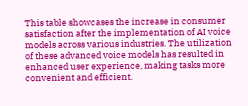This table showcases the increase in consumer satisfaction after the implementation of AI voice models across various industries. The utilization of these advanced voice models has resulted in enhanced user experience, making tasks more convenient and efficient.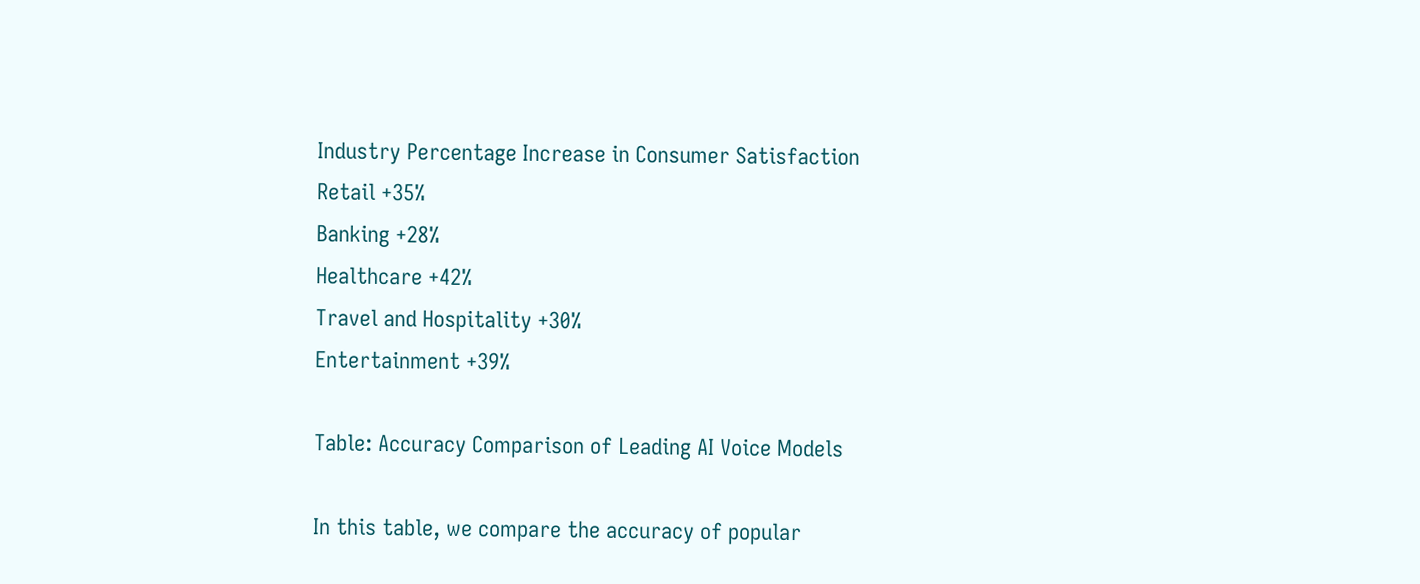Industry Percentage Increase in Consumer Satisfaction
Retail +35%
Banking +28%
Healthcare +42%
Travel and Hospitality +30%
Entertainment +39%

Table: Accuracy Comparison of Leading AI Voice Models

In this table, we compare the accuracy of popular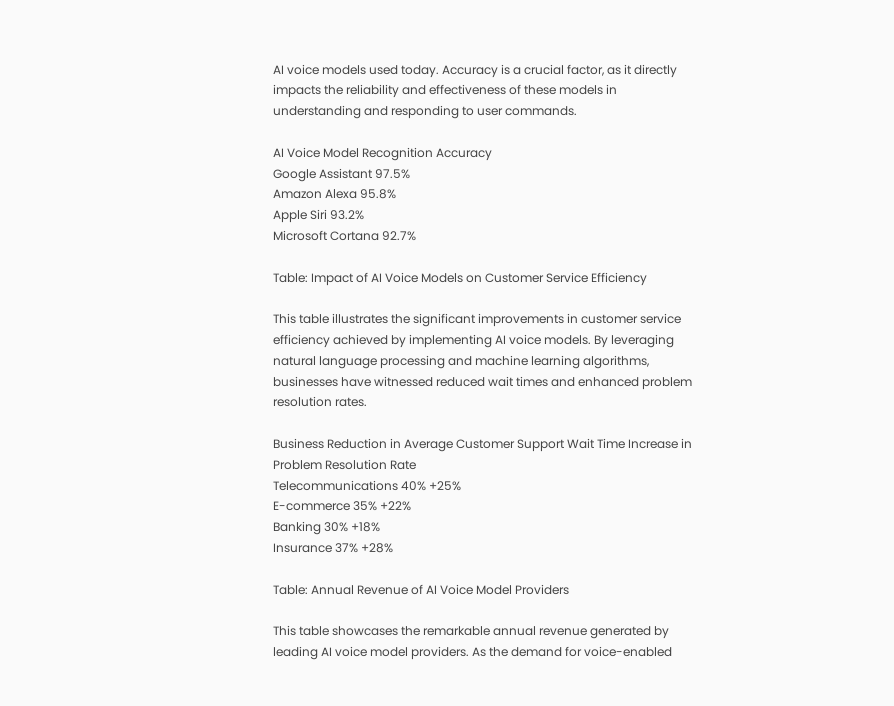AI voice models used today. Accuracy is a crucial factor, as it directly impacts the reliability and effectiveness of these models in understanding and responding to user commands.

AI Voice Model Recognition Accuracy
Google Assistant 97.5%
Amazon Alexa 95.8%
Apple Siri 93.2%
Microsoft Cortana 92.7%

Table: Impact of AI Voice Models on Customer Service Efficiency

This table illustrates the significant improvements in customer service efficiency achieved by implementing AI voice models. By leveraging natural language processing and machine learning algorithms, businesses have witnessed reduced wait times and enhanced problem resolution rates.

Business Reduction in Average Customer Support Wait Time Increase in Problem Resolution Rate
Telecommunications 40% +25%
E-commerce 35% +22%
Banking 30% +18%
Insurance 37% +28%

Table: Annual Revenue of AI Voice Model Providers

This table showcases the remarkable annual revenue generated by leading AI voice model providers. As the demand for voice-enabled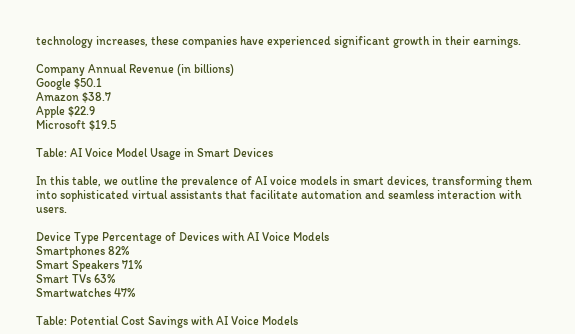technology increases, these companies have experienced significant growth in their earnings.

Company Annual Revenue (in billions)
Google $50.1
Amazon $38.7
Apple $22.9
Microsoft $19.5

Table: AI Voice Model Usage in Smart Devices

In this table, we outline the prevalence of AI voice models in smart devices, transforming them into sophisticated virtual assistants that facilitate automation and seamless interaction with users.

Device Type Percentage of Devices with AI Voice Models
Smartphones 82%
Smart Speakers 71%
Smart TVs 63%
Smartwatches 47%

Table: Potential Cost Savings with AI Voice Models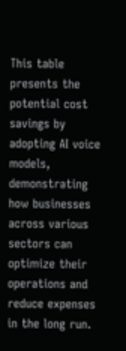This table presents the potential cost savings by adopting AI voice models, demonstrating how businesses across various sectors can optimize their operations and reduce expenses in the long run.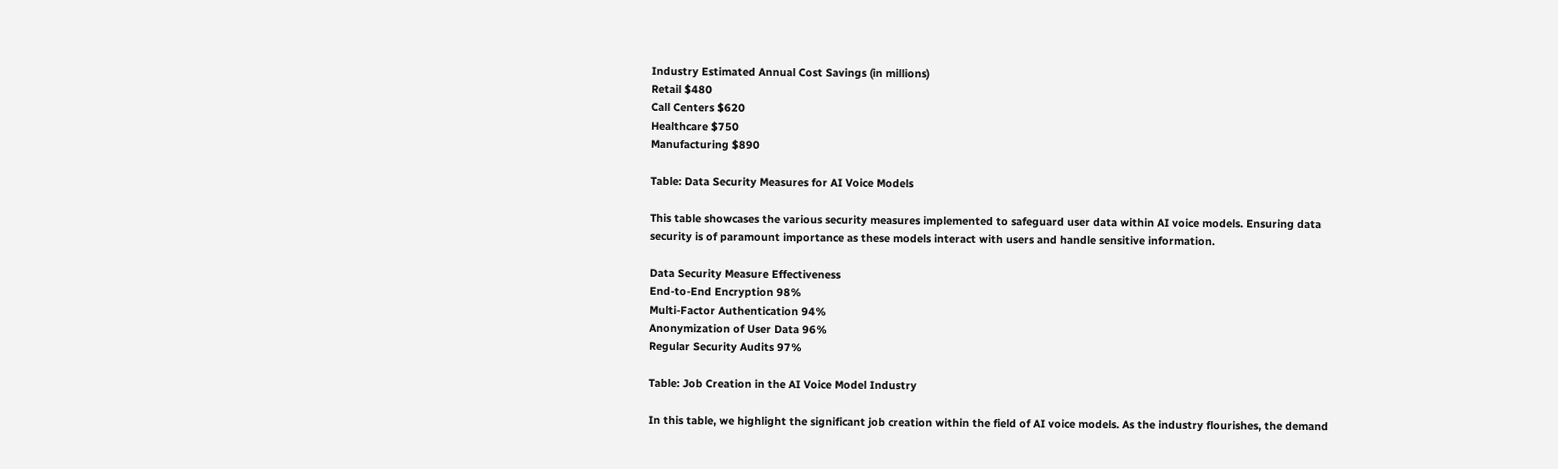Industry Estimated Annual Cost Savings (in millions)
Retail $480
Call Centers $620
Healthcare $750
Manufacturing $890

Table: Data Security Measures for AI Voice Models

This table showcases the various security measures implemented to safeguard user data within AI voice models. Ensuring data security is of paramount importance as these models interact with users and handle sensitive information.

Data Security Measure Effectiveness
End-to-End Encryption 98%
Multi-Factor Authentication 94%
Anonymization of User Data 96%
Regular Security Audits 97%

Table: Job Creation in the AI Voice Model Industry

In this table, we highlight the significant job creation within the field of AI voice models. As the industry flourishes, the demand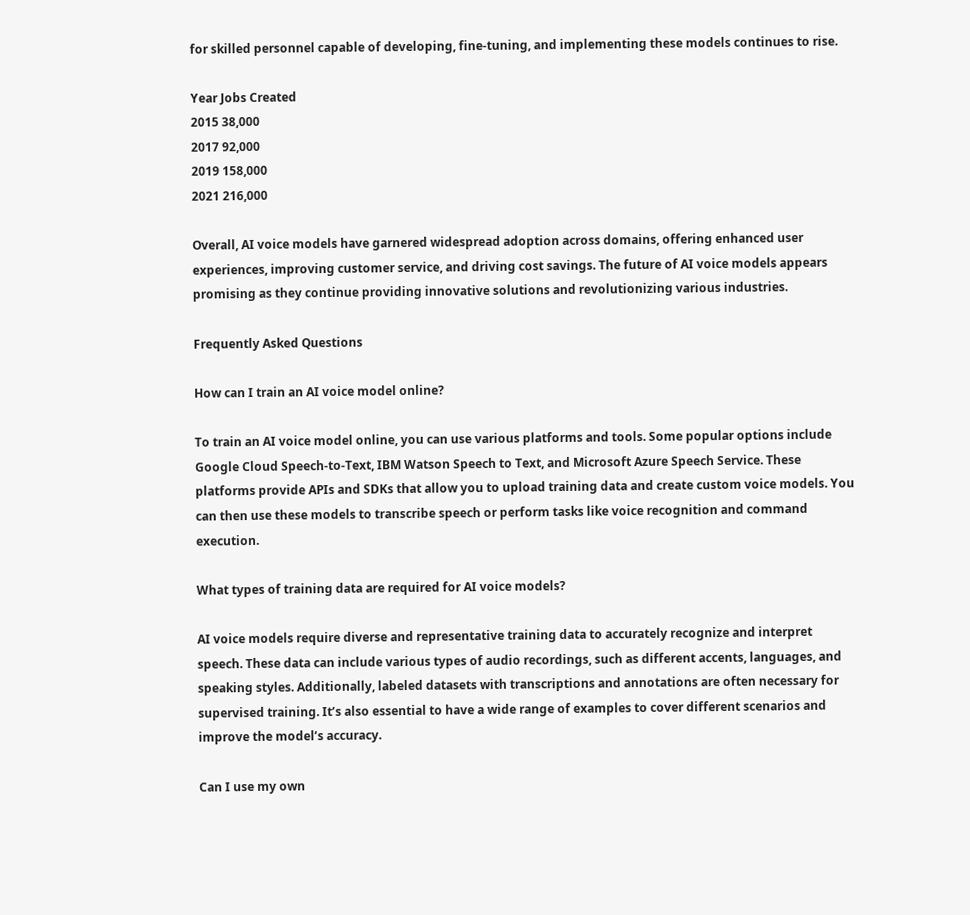for skilled personnel capable of developing, fine-tuning, and implementing these models continues to rise.

Year Jobs Created
2015 38,000
2017 92,000
2019 158,000
2021 216,000

Overall, AI voice models have garnered widespread adoption across domains, offering enhanced user experiences, improving customer service, and driving cost savings. The future of AI voice models appears promising as they continue providing innovative solutions and revolutionizing various industries.

Frequently Asked Questions

How can I train an AI voice model online?

To train an AI voice model online, you can use various platforms and tools. Some popular options include Google Cloud Speech-to-Text, IBM Watson Speech to Text, and Microsoft Azure Speech Service. These platforms provide APIs and SDKs that allow you to upload training data and create custom voice models. You can then use these models to transcribe speech or perform tasks like voice recognition and command execution.

What types of training data are required for AI voice models?

AI voice models require diverse and representative training data to accurately recognize and interpret speech. These data can include various types of audio recordings, such as different accents, languages, and speaking styles. Additionally, labeled datasets with transcriptions and annotations are often necessary for supervised training. It’s also essential to have a wide range of examples to cover different scenarios and improve the model’s accuracy.

Can I use my own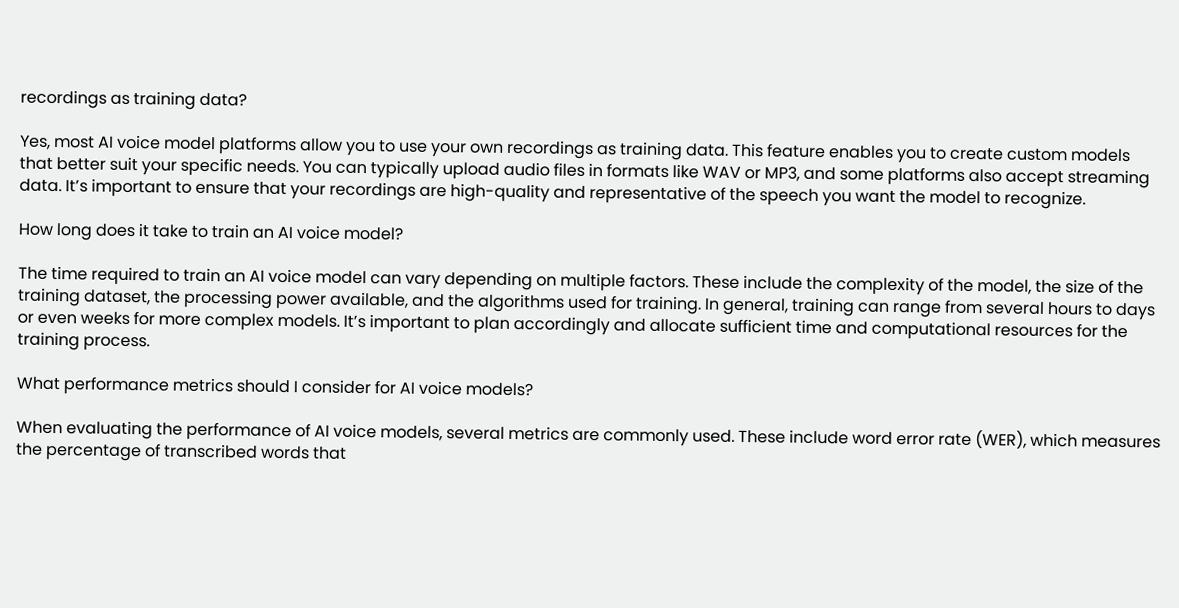recordings as training data?

Yes, most AI voice model platforms allow you to use your own recordings as training data. This feature enables you to create custom models that better suit your specific needs. You can typically upload audio files in formats like WAV or MP3, and some platforms also accept streaming data. It’s important to ensure that your recordings are high-quality and representative of the speech you want the model to recognize.

How long does it take to train an AI voice model?

The time required to train an AI voice model can vary depending on multiple factors. These include the complexity of the model, the size of the training dataset, the processing power available, and the algorithms used for training. In general, training can range from several hours to days or even weeks for more complex models. It’s important to plan accordingly and allocate sufficient time and computational resources for the training process.

What performance metrics should I consider for AI voice models?

When evaluating the performance of AI voice models, several metrics are commonly used. These include word error rate (WER), which measures the percentage of transcribed words that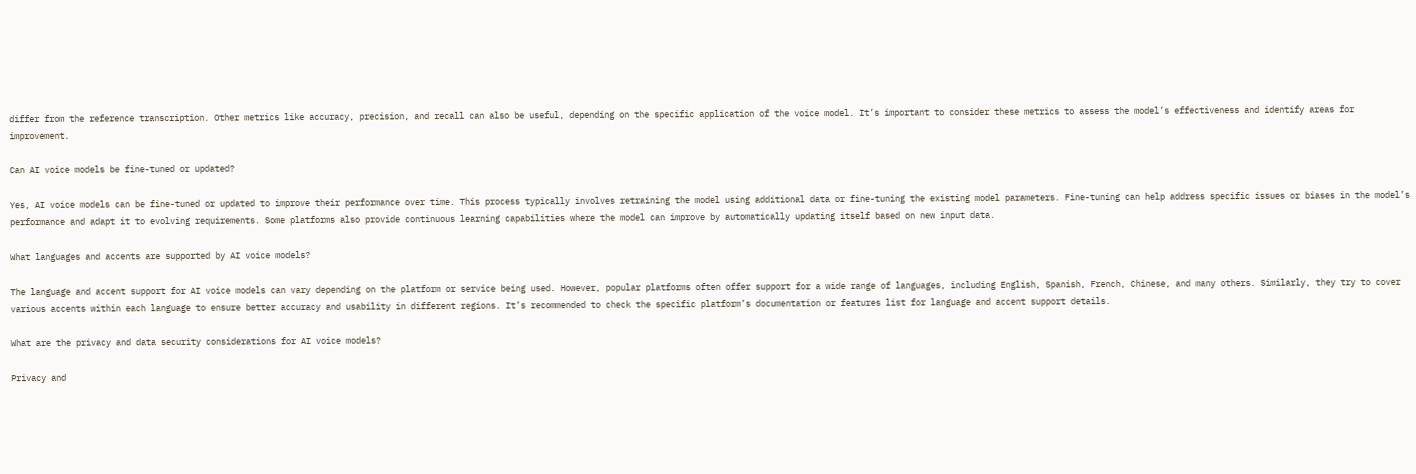differ from the reference transcription. Other metrics like accuracy, precision, and recall can also be useful, depending on the specific application of the voice model. It’s important to consider these metrics to assess the model’s effectiveness and identify areas for improvement.

Can AI voice models be fine-tuned or updated?

Yes, AI voice models can be fine-tuned or updated to improve their performance over time. This process typically involves retraining the model using additional data or fine-tuning the existing model parameters. Fine-tuning can help address specific issues or biases in the model’s performance and adapt it to evolving requirements. Some platforms also provide continuous learning capabilities where the model can improve by automatically updating itself based on new input data.

What languages and accents are supported by AI voice models?

The language and accent support for AI voice models can vary depending on the platform or service being used. However, popular platforms often offer support for a wide range of languages, including English, Spanish, French, Chinese, and many others. Similarly, they try to cover various accents within each language to ensure better accuracy and usability in different regions. It’s recommended to check the specific platform’s documentation or features list for language and accent support details.

What are the privacy and data security considerations for AI voice models?

Privacy and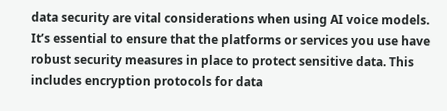data security are vital considerations when using AI voice models. It’s essential to ensure that the platforms or services you use have robust security measures in place to protect sensitive data. This includes encryption protocols for data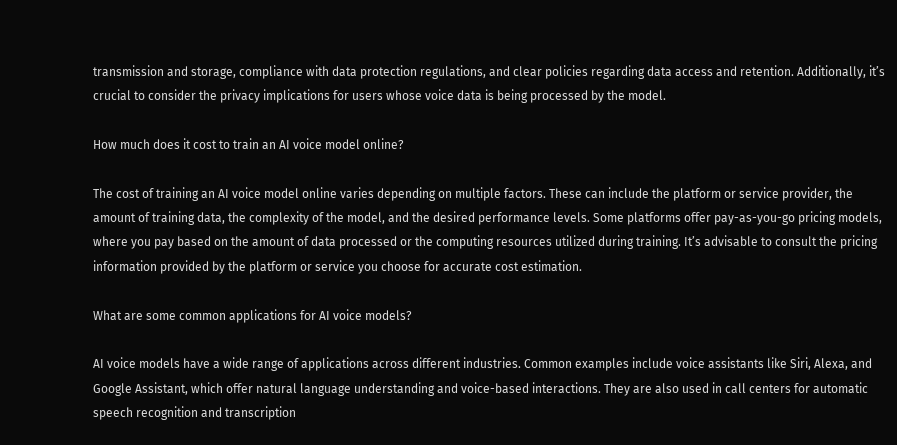transmission and storage, compliance with data protection regulations, and clear policies regarding data access and retention. Additionally, it’s crucial to consider the privacy implications for users whose voice data is being processed by the model.

How much does it cost to train an AI voice model online?

The cost of training an AI voice model online varies depending on multiple factors. These can include the platform or service provider, the amount of training data, the complexity of the model, and the desired performance levels. Some platforms offer pay-as-you-go pricing models, where you pay based on the amount of data processed or the computing resources utilized during training. It’s advisable to consult the pricing information provided by the platform or service you choose for accurate cost estimation.

What are some common applications for AI voice models?

AI voice models have a wide range of applications across different industries. Common examples include voice assistants like Siri, Alexa, and Google Assistant, which offer natural language understanding and voice-based interactions. They are also used in call centers for automatic speech recognition and transcription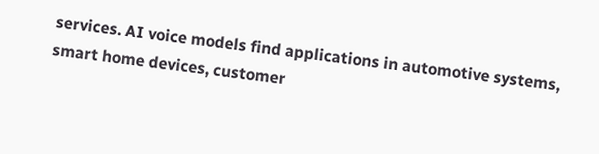services. AI voice models find applications in automotive systems, smart home devices, customer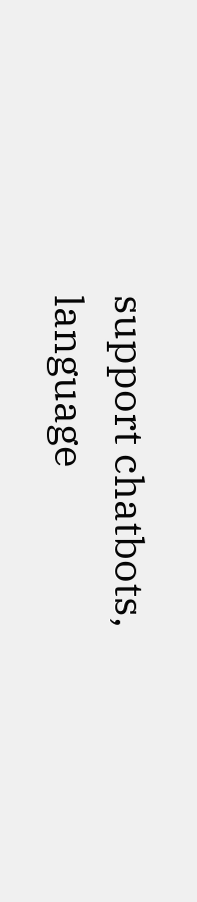support chatbots, language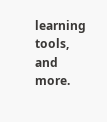learning tools, and more.